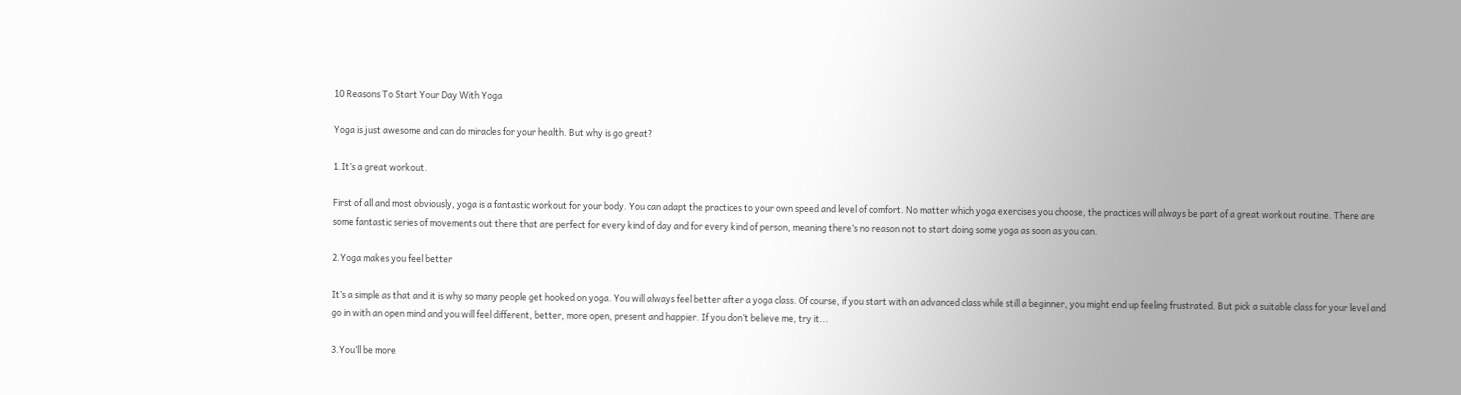10 Reasons To Start Your Day With Yoga

Yoga is just awesome and can do miracles for your health. But why is go great?

1.It’s a great workout.

First of all and most obviously, yoga is a fantastic workout for your body. You can adapt the practices to your own speed and level of comfort. No matter which yoga exercises you choose, the practices will always be part of a great workout routine. There are some fantastic series of movements out there that are perfect for every kind of day and for every kind of person, meaning there’s no reason not to start doing some yoga as soon as you can.

2.Yoga makes you feel better

It’s a simple as that and it is why so many people get hooked on yoga. You will always feel better after a yoga class. Of course, if you start with an advanced class while still a beginner, you might end up feeling frustrated. But pick a suitable class for your level and go in with an open mind and you will feel different, better, more open, present and happier. If you don’t believe me, try it...

3.You’ll be more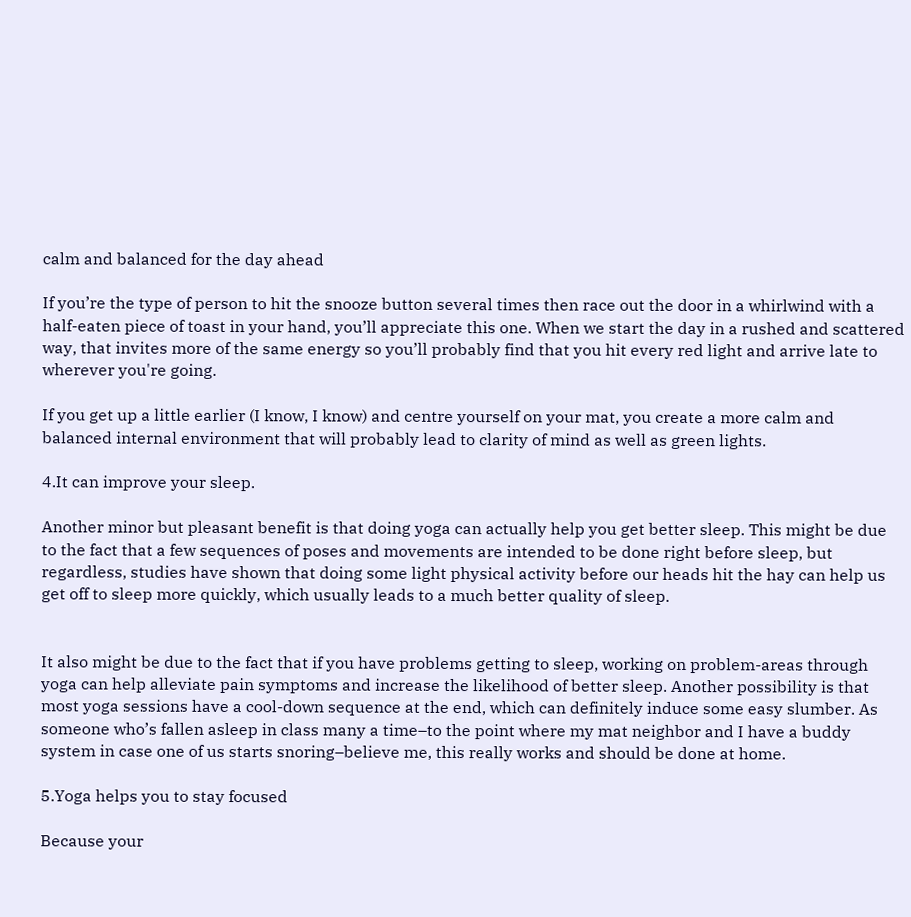calm and balanced for the day ahead

If you’re the type of person to hit the snooze button several times then race out the door in a whirlwind with a half-eaten piece of toast in your hand, you’ll appreciate this one. When we start the day in a rushed and scattered way, that invites more of the same energy so you’ll probably find that you hit every red light and arrive late to wherever you're going.

If you get up a little earlier (I know, I know) and centre yourself on your mat, you create a more calm and balanced internal environment that will probably lead to clarity of mind as well as green lights.

4.It can improve your sleep.

Another minor but pleasant benefit is that doing yoga can actually help you get better sleep. This might be due to the fact that a few sequences of poses and movements are intended to be done right before sleep, but regardless, studies have shown that doing some light physical activity before our heads hit the hay can help us get off to sleep more quickly, which usually leads to a much better quality of sleep.


It also might be due to the fact that if you have problems getting to sleep, working on problem-areas through yoga can help alleviate pain symptoms and increase the likelihood of better sleep. Another possibility is that most yoga sessions have a cool-down sequence at the end, which can definitely induce some easy slumber. As someone who’s fallen asleep in class many a time–to the point where my mat neighbor and I have a buddy system in case one of us starts snoring–believe me, this really works and should be done at home.

5.Yoga helps you to stay focused

Because your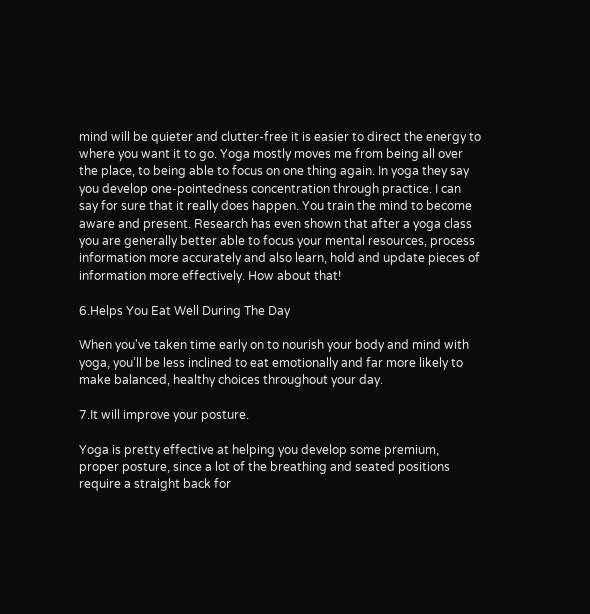mind will be quieter and clutter-free it is easier to direct the energy to where you want it to go. Yoga mostly moves me from being all over the place, to being able to focus on one thing again. In yoga they say you develop one-pointedness concentration through practice. I can say for sure that it really does happen. You train the mind to become aware and present. Research has even shown that after a yoga class you are generally better able to focus your mental resources, process information more accurately and also learn, hold and update pieces of information more effectively. How about that!

6.Helps You Eat Well During The Day

When you've taken time early on to nourish your body and mind with yoga, you’ll be less inclined to eat emotionally and far more likely to make balanced, healthy choices throughout your day.

7.It will improve your posture.

Yoga is pretty effective at helping you develop some premium, proper posture, since a lot of the breathing and seated positions require a straight back for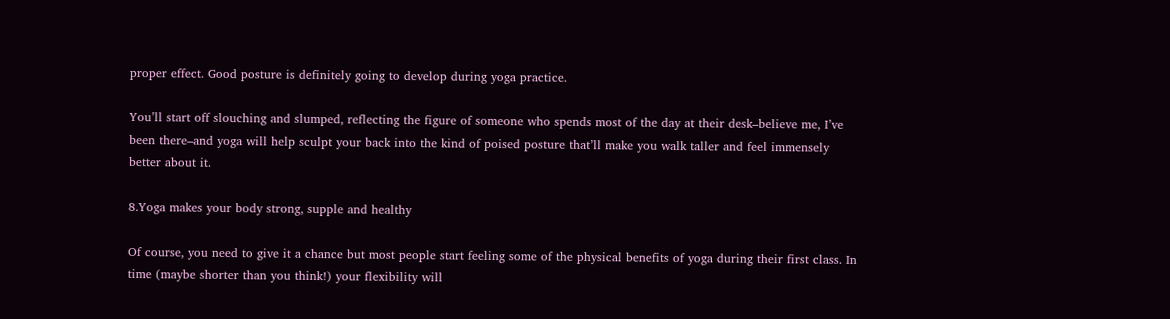proper effect. Good posture is definitely going to develop during yoga practice.

You’ll start off slouching and slumped, reflecting the figure of someone who spends most of the day at their desk–believe me, I’ve been there–and yoga will help sculpt your back into the kind of poised posture that’ll make you walk taller and feel immensely better about it.

8.Yoga makes your body strong, supple and healthy

Of course, you need to give it a chance but most people start feeling some of the physical benefits of yoga during their first class. In time (maybe shorter than you think!) your flexibility will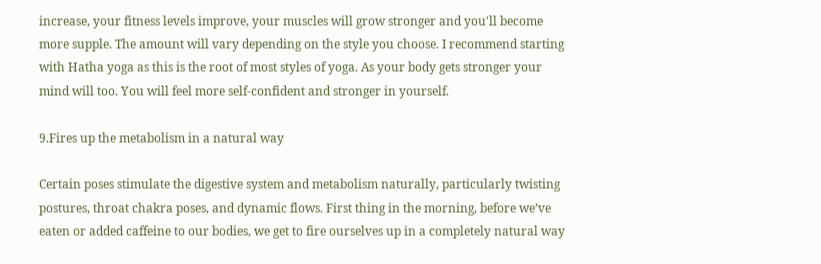increase, your fitness levels improve, your muscles will grow stronger and you'll become more supple. The amount will vary depending on the style you choose. I recommend starting with Hatha yoga as this is the root of most styles of yoga. As your body gets stronger your mind will too. You will feel more self-confident and stronger in yourself.

9.Fires up the metabolism in a natural way

Certain poses stimulate the digestive system and metabolism naturally, particularly twisting postures, throat chakra poses, and dynamic flows. First thing in the morning, before we’ve eaten or added caffeine to our bodies, we get to fire ourselves up in a completely natural way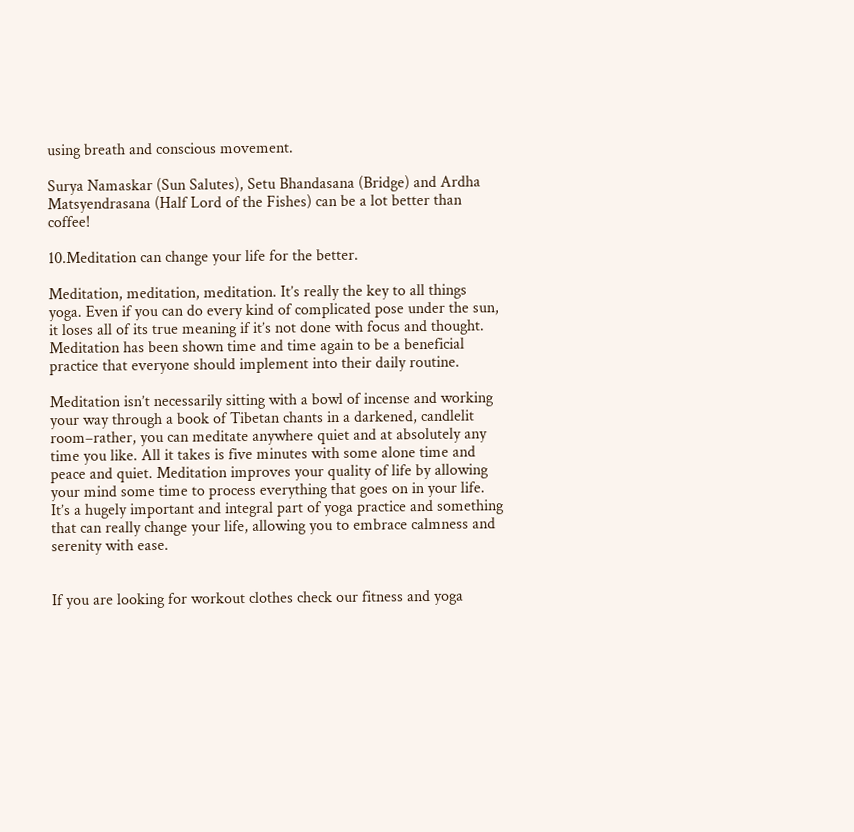using breath and conscious movement.

Surya Namaskar (Sun Salutes), Setu Bhandasana (Bridge) and Ardha Matsyendrasana (Half Lord of the Fishes) can be a lot better than coffee!

10.Meditation can change your life for the better.

Meditation, meditation, meditation. It’s really the key to all things yoga. Even if you can do every kind of complicated pose under the sun, it loses all of its true meaning if it’s not done with focus and thought. Meditation has been shown time and time again to be a beneficial practice that everyone should implement into their daily routine.

Meditation isn’t necessarily sitting with a bowl of incense and working your way through a book of Tibetan chants in a darkened, candlelit room–rather, you can meditate anywhere quiet and at absolutely any time you like. All it takes is five minutes with some alone time and peace and quiet. Meditation improves your quality of life by allowing your mind some time to process everything that goes on in your life. It’s a hugely important and integral part of yoga practice and something that can really change your life, allowing you to embrace calmness and serenity with ease.


If you are looking for workout clothes check our fitness and yoga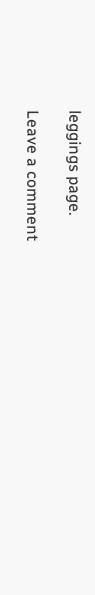leggings page.

Leave a comment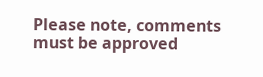Please note, comments must be approved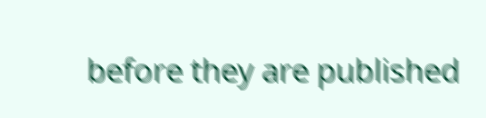before they are published